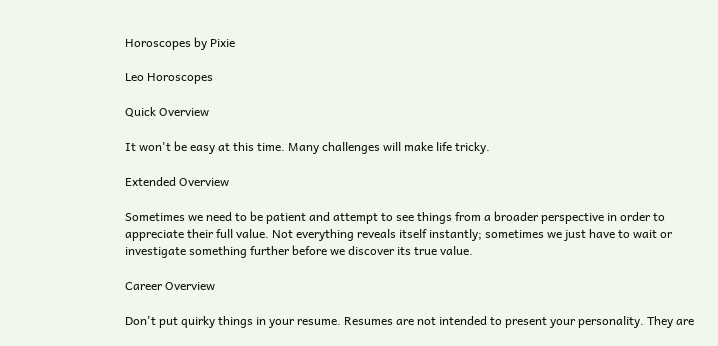Horoscopes by Pixie

Leo Horoscopes

Quick Overview

It won't be easy at this time. Many challenges will make life tricky.

Extended Overview

Sometimes we need to be patient and attempt to see things from a broader perspective in order to appreciate their full value. Not everything reveals itself instantly; sometimes we just have to wait or investigate something further before we discover its true value.

Career Overview

Don't put quirky things in your resume. Resumes are not intended to present your personality. They are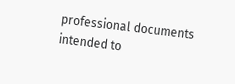professional documents intended to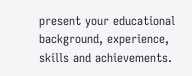present your educational background, experience, skills and achievements.